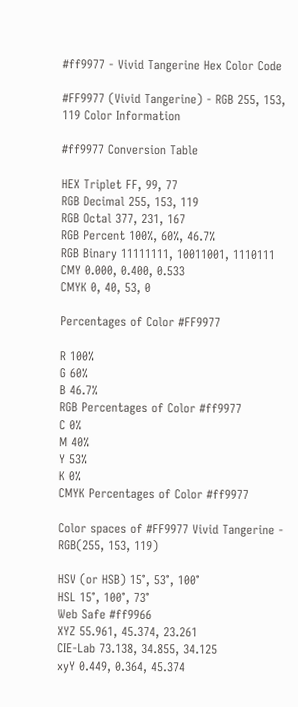#ff9977 - Vivid Tangerine Hex Color Code

#FF9977 (Vivid Tangerine) - RGB 255, 153, 119 Color Information

#ff9977 Conversion Table

HEX Triplet FF, 99, 77
RGB Decimal 255, 153, 119
RGB Octal 377, 231, 167
RGB Percent 100%, 60%, 46.7%
RGB Binary 11111111, 10011001, 1110111
CMY 0.000, 0.400, 0.533
CMYK 0, 40, 53, 0

Percentages of Color #FF9977

R 100%
G 60%
B 46.7%
RGB Percentages of Color #ff9977
C 0%
M 40%
Y 53%
K 0%
CMYK Percentages of Color #ff9977

Color spaces of #FF9977 Vivid Tangerine - RGB(255, 153, 119)

HSV (or HSB) 15°, 53°, 100°
HSL 15°, 100°, 73°
Web Safe #ff9966
XYZ 55.961, 45.374, 23.261
CIE-Lab 73.138, 34.855, 34.125
xyY 0.449, 0.364, 45.374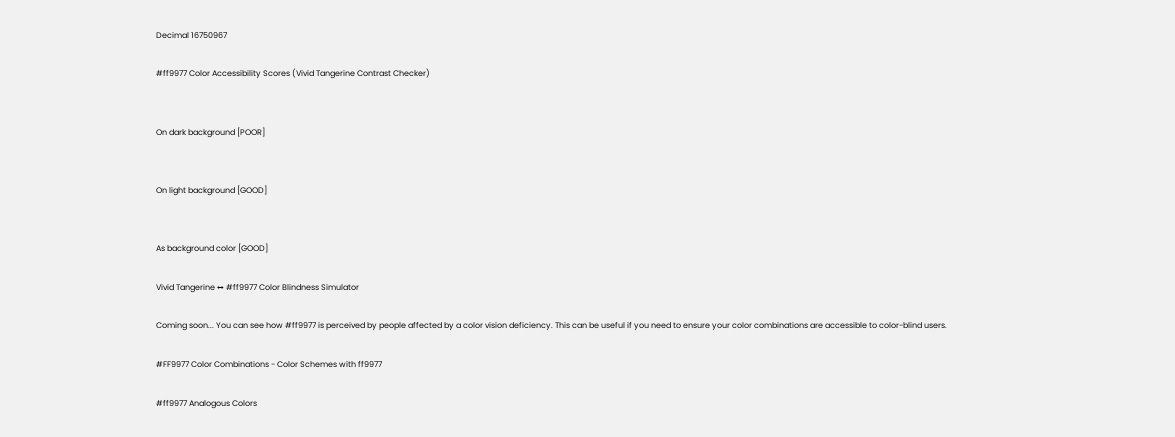Decimal 16750967

#ff9977 Color Accessibility Scores (Vivid Tangerine Contrast Checker)


On dark background [POOR]


On light background [GOOD]


As background color [GOOD]

Vivid Tangerine ↔ #ff9977 Color Blindness Simulator

Coming soon... You can see how #ff9977 is perceived by people affected by a color vision deficiency. This can be useful if you need to ensure your color combinations are accessible to color-blind users.

#FF9977 Color Combinations - Color Schemes with ff9977

#ff9977 Analogous Colors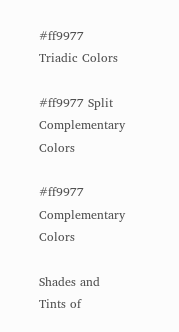#ff9977 Triadic Colors

#ff9977 Split Complementary Colors

#ff9977 Complementary Colors

Shades and Tints of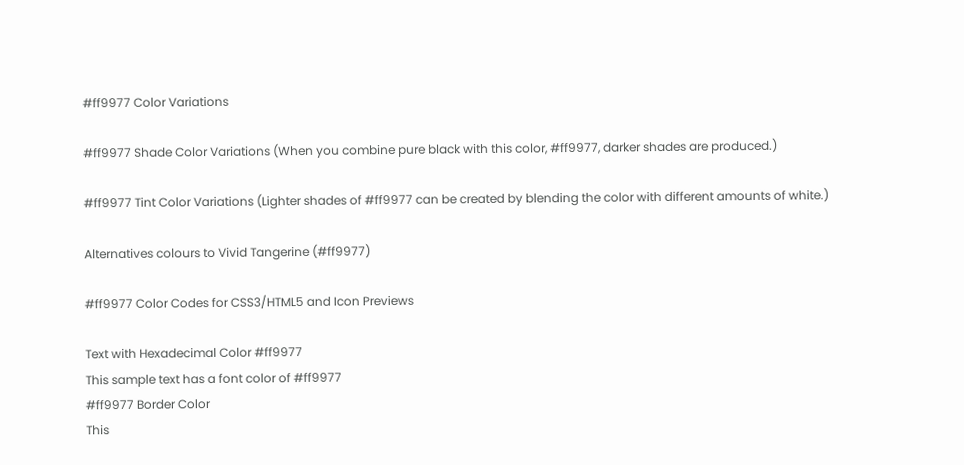#ff9977 Color Variations

#ff9977 Shade Color Variations (When you combine pure black with this color, #ff9977, darker shades are produced.)

#ff9977 Tint Color Variations (Lighter shades of #ff9977 can be created by blending the color with different amounts of white.)

Alternatives colours to Vivid Tangerine (#ff9977)

#ff9977 Color Codes for CSS3/HTML5 and Icon Previews

Text with Hexadecimal Color #ff9977
This sample text has a font color of #ff9977
#ff9977 Border Color
This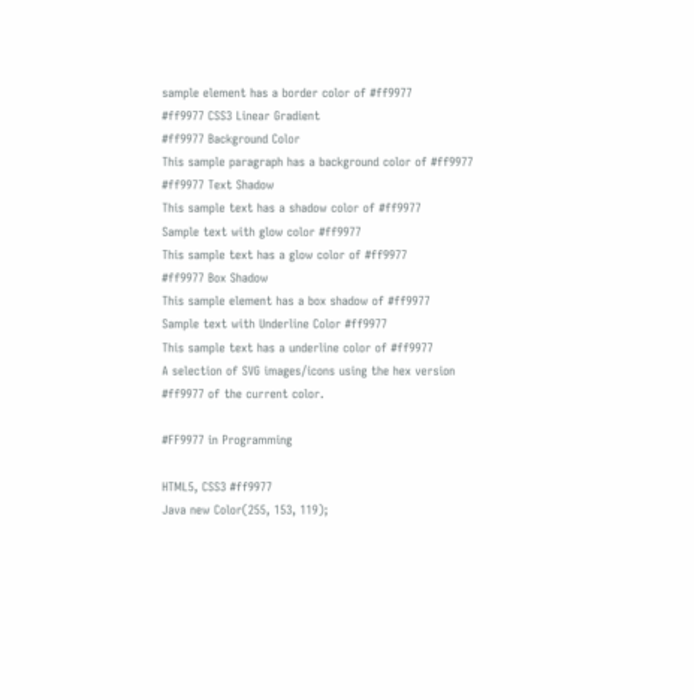sample element has a border color of #ff9977
#ff9977 CSS3 Linear Gradient
#ff9977 Background Color
This sample paragraph has a background color of #ff9977
#ff9977 Text Shadow
This sample text has a shadow color of #ff9977
Sample text with glow color #ff9977
This sample text has a glow color of #ff9977
#ff9977 Box Shadow
This sample element has a box shadow of #ff9977
Sample text with Underline Color #ff9977
This sample text has a underline color of #ff9977
A selection of SVG images/icons using the hex version #ff9977 of the current color.

#FF9977 in Programming

HTML5, CSS3 #ff9977
Java new Color(255, 153, 119);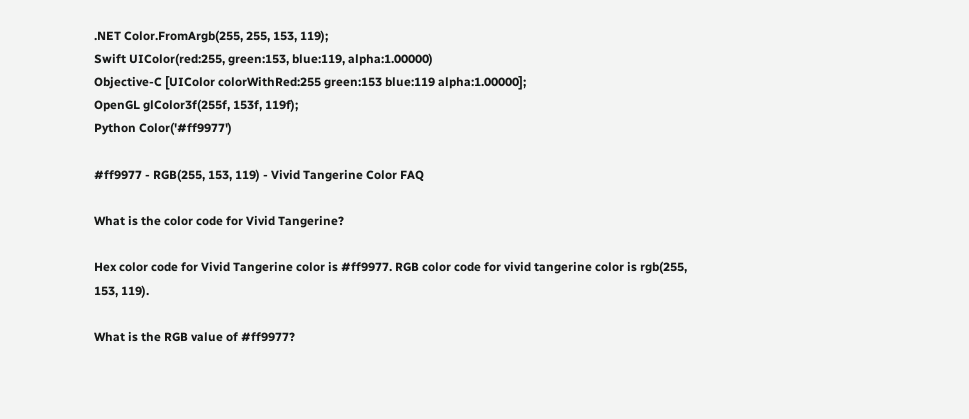.NET Color.FromArgb(255, 255, 153, 119);
Swift UIColor(red:255, green:153, blue:119, alpha:1.00000)
Objective-C [UIColor colorWithRed:255 green:153 blue:119 alpha:1.00000];
OpenGL glColor3f(255f, 153f, 119f);
Python Color('#ff9977')

#ff9977 - RGB(255, 153, 119) - Vivid Tangerine Color FAQ

What is the color code for Vivid Tangerine?

Hex color code for Vivid Tangerine color is #ff9977. RGB color code for vivid tangerine color is rgb(255, 153, 119).

What is the RGB value of #ff9977?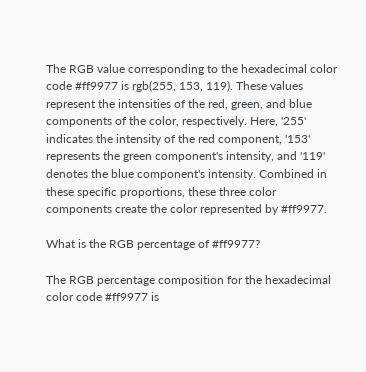The RGB value corresponding to the hexadecimal color code #ff9977 is rgb(255, 153, 119). These values represent the intensities of the red, green, and blue components of the color, respectively. Here, '255' indicates the intensity of the red component, '153' represents the green component's intensity, and '119' denotes the blue component's intensity. Combined in these specific proportions, these three color components create the color represented by #ff9977.

What is the RGB percentage of #ff9977?

The RGB percentage composition for the hexadecimal color code #ff9977 is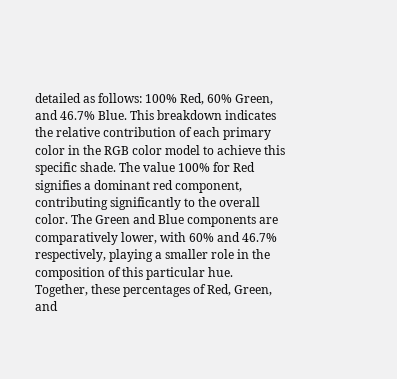detailed as follows: 100% Red, 60% Green, and 46.7% Blue. This breakdown indicates the relative contribution of each primary color in the RGB color model to achieve this specific shade. The value 100% for Red signifies a dominant red component, contributing significantly to the overall color. The Green and Blue components are comparatively lower, with 60% and 46.7% respectively, playing a smaller role in the composition of this particular hue. Together, these percentages of Red, Green, and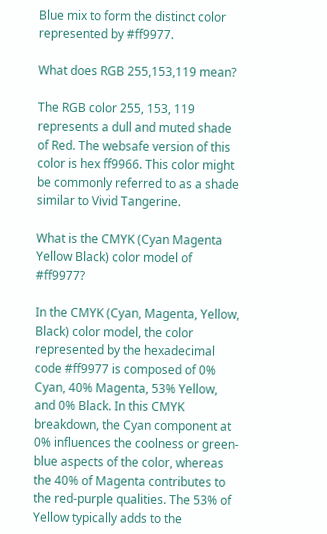Blue mix to form the distinct color represented by #ff9977.

What does RGB 255,153,119 mean?

The RGB color 255, 153, 119 represents a dull and muted shade of Red. The websafe version of this color is hex ff9966. This color might be commonly referred to as a shade similar to Vivid Tangerine.

What is the CMYK (Cyan Magenta Yellow Black) color model of #ff9977?

In the CMYK (Cyan, Magenta, Yellow, Black) color model, the color represented by the hexadecimal code #ff9977 is composed of 0% Cyan, 40% Magenta, 53% Yellow, and 0% Black. In this CMYK breakdown, the Cyan component at 0% influences the coolness or green-blue aspects of the color, whereas the 40% of Magenta contributes to the red-purple qualities. The 53% of Yellow typically adds to the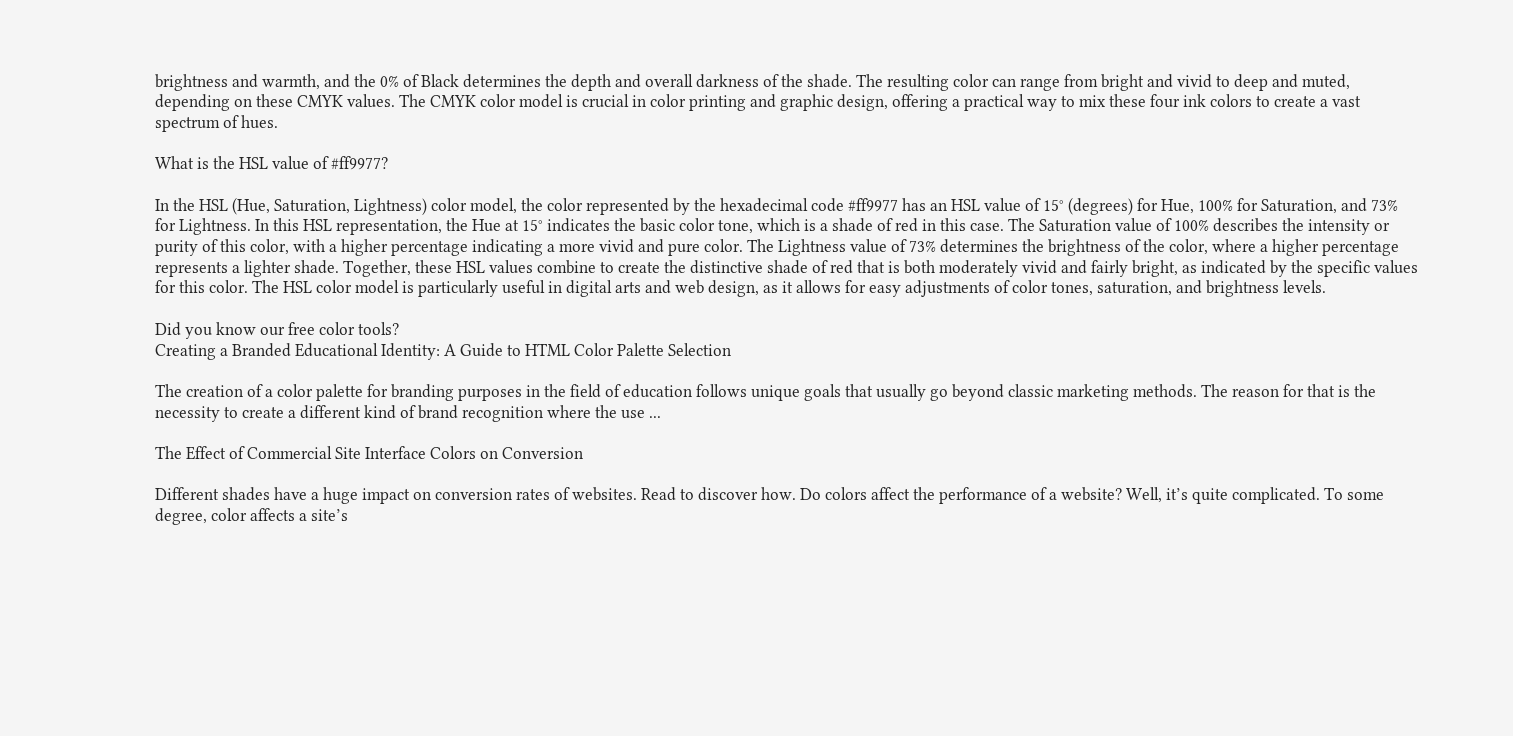brightness and warmth, and the 0% of Black determines the depth and overall darkness of the shade. The resulting color can range from bright and vivid to deep and muted, depending on these CMYK values. The CMYK color model is crucial in color printing and graphic design, offering a practical way to mix these four ink colors to create a vast spectrum of hues.

What is the HSL value of #ff9977?

In the HSL (Hue, Saturation, Lightness) color model, the color represented by the hexadecimal code #ff9977 has an HSL value of 15° (degrees) for Hue, 100% for Saturation, and 73% for Lightness. In this HSL representation, the Hue at 15° indicates the basic color tone, which is a shade of red in this case. The Saturation value of 100% describes the intensity or purity of this color, with a higher percentage indicating a more vivid and pure color. The Lightness value of 73% determines the brightness of the color, where a higher percentage represents a lighter shade. Together, these HSL values combine to create the distinctive shade of red that is both moderately vivid and fairly bright, as indicated by the specific values for this color. The HSL color model is particularly useful in digital arts and web design, as it allows for easy adjustments of color tones, saturation, and brightness levels.

Did you know our free color tools?
Creating a Branded Educational Identity: A Guide to HTML Color Palette Selection

The creation of a color palette for branding purposes in the field of education follows unique goals that usually go beyond classic marketing methods. The reason for that is the necessity to create a different kind of brand recognition where the use ...

The Effect of Commercial Site Interface Colors on Conversion

Different shades have a huge impact on conversion rates of websites. Read to discover how. Do colors affect the performance of a website? Well, it’s quite complicated. To some degree, color affects a site’s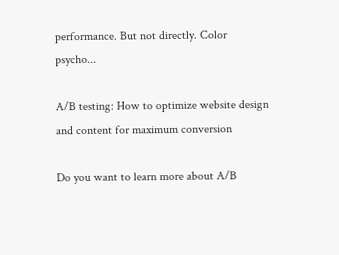performance. But not directly. Color psycho...

A/B testing: How to optimize website design and content for maximum conversion

Do you want to learn more about A/B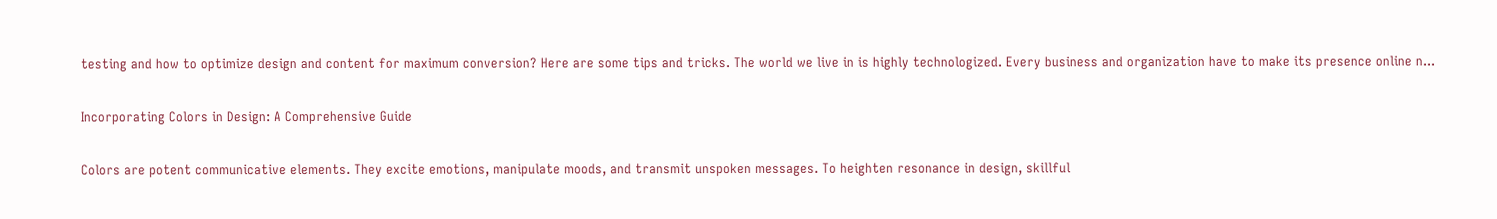testing and how to optimize design and content for maximum conversion? Here are some tips and tricks. The world we live in is highly technologized. Every business and organization have to make its presence online n...

Incorporating Colors in Design: A Comprehensive Guide

Colors are potent communicative elements. They excite emotions, manipulate moods, and transmit unspoken messages. To heighten resonance in design, skillful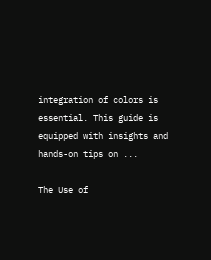integration of colors is essential. This guide is equipped with insights and hands-on tips on ...

The Use of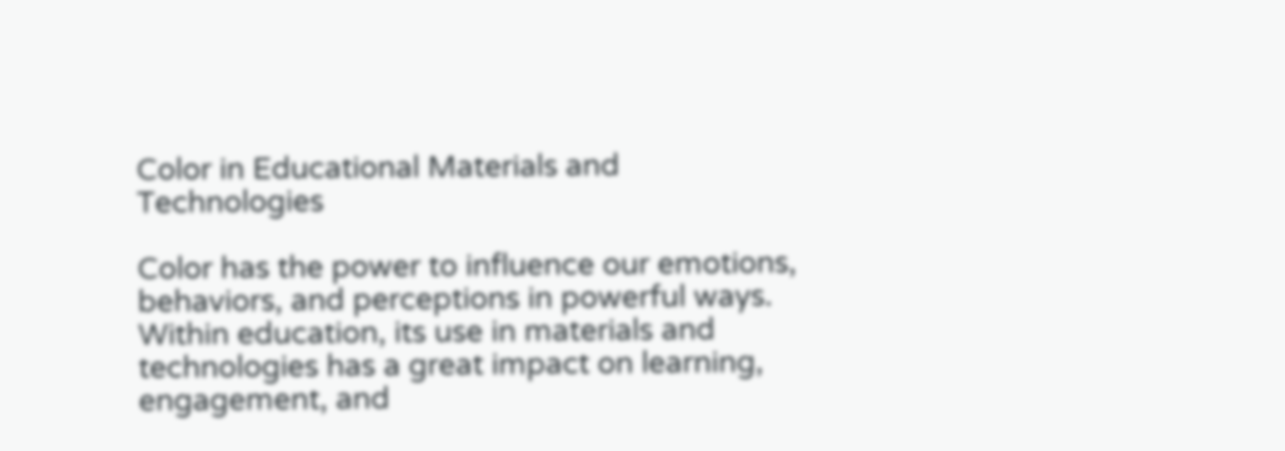Color in Educational Materials and Technologies

Color has the power to influence our emotions, behaviors, and perceptions in powerful ways. Within education, its use in materials and technologies has a great impact on learning, engagement, and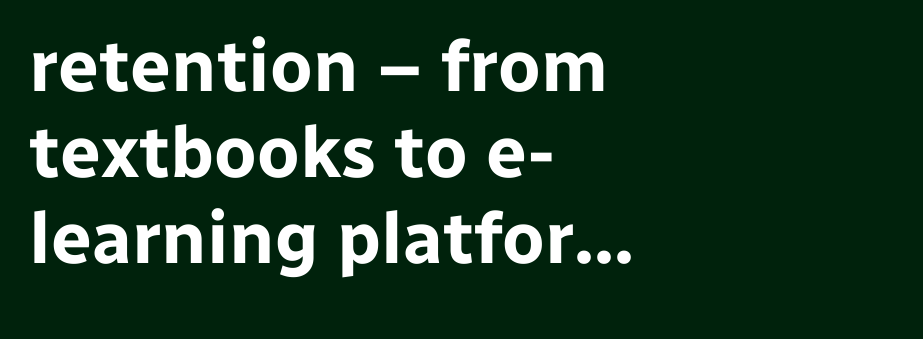retention – from textbooks to e-learning platfor...